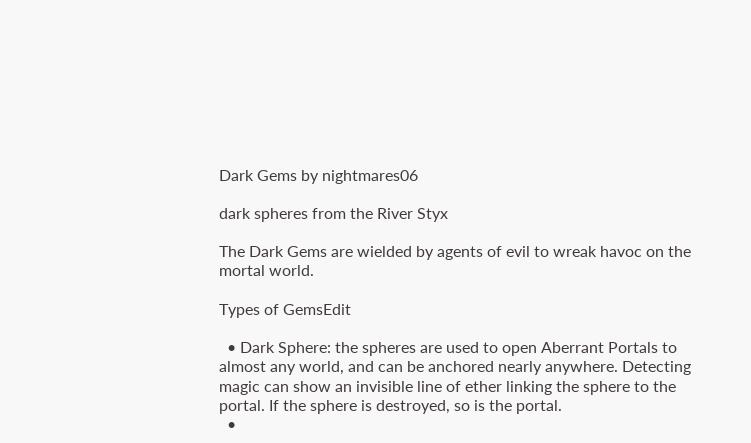Dark Gems by nightmares06

dark spheres from the River Styx

The Dark Gems are wielded by agents of evil to wreak havoc on the mortal world.

Types of GemsEdit

  • Dark Sphere: the spheres are used to open Aberrant Portals to almost any world, and can be anchored nearly anywhere. Detecting magic can show an invisible line of ether linking the sphere to the portal. If the sphere is destroyed, so is the portal.
  •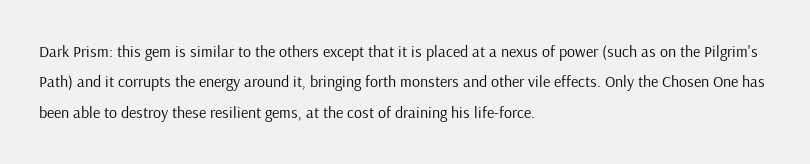Dark Prism: this gem is similar to the others except that it is placed at a nexus of power (such as on the Pilgrim's Path) and it corrupts the energy around it, bringing forth monsters and other vile effects. Only the Chosen One has been able to destroy these resilient gems, at the cost of draining his life-force.